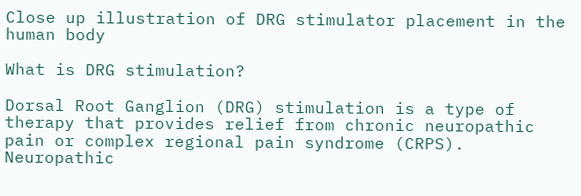Close up illustration of DRG stimulator placement in the human body

What is DRG stimulation?

Dorsal Root Ganglion (DRG) stimulation is a type of therapy that provides relief from chronic neuropathic pain or complex regional pain syndrome (CRPS). Neuropathic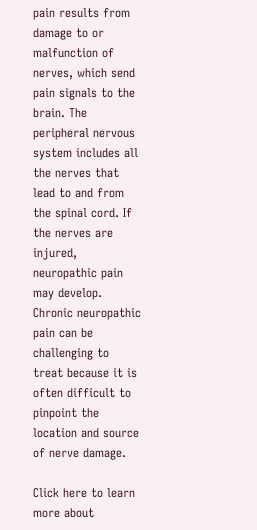pain results from damage to or malfunction of nerves, which send pain signals to the brain. The peripheral nervous system includes all the nerves that lead to and from the spinal cord. If the nerves are injured, neuropathic pain may develop. Chronic neuropathic pain can be challenging to treat because it is often difficult to pinpoint the location and source of nerve damage.

Click here to learn more about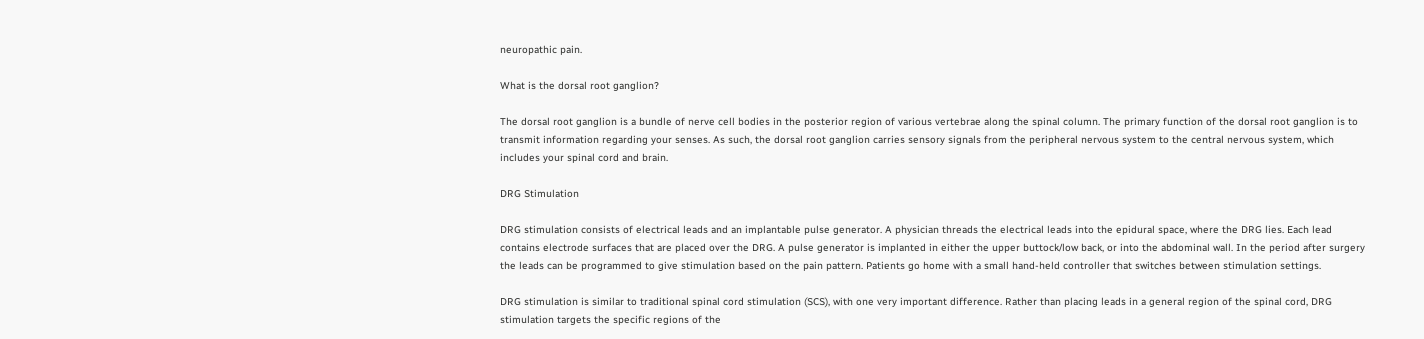neuropathic pain.

What is the dorsal root ganglion?

The dorsal root ganglion is a bundle of nerve cell bodies in the posterior region of various vertebrae along the spinal column. The primary function of the dorsal root ganglion is to transmit information regarding your senses. As such, the dorsal root ganglion carries sensory signals from the peripheral nervous system to the central nervous system, which includes your spinal cord and brain.

DRG Stimulation

DRG stimulation consists of electrical leads and an implantable pulse generator. A physician threads the electrical leads into the epidural space, where the DRG lies. Each lead contains electrode surfaces that are placed over the DRG. A pulse generator is implanted in either the upper buttock/low back, or into the abdominal wall. In the period after surgery the leads can be programmed to give stimulation based on the pain pattern. Patients go home with a small hand-held controller that switches between stimulation settings.

DRG stimulation is similar to traditional spinal cord stimulation (SCS), with one very important difference. Rather than placing leads in a general region of the spinal cord, DRG stimulation targets the specific regions of the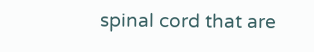spinal cord that are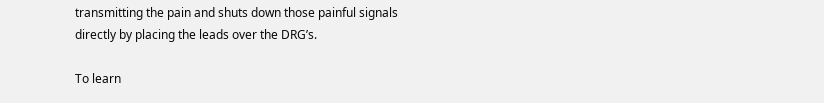transmitting the pain and shuts down those painful signals directly by placing the leads over the DRG’s.

To learn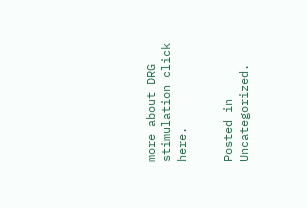more about DRG stimulation click here.


Posted in Uncategorized.